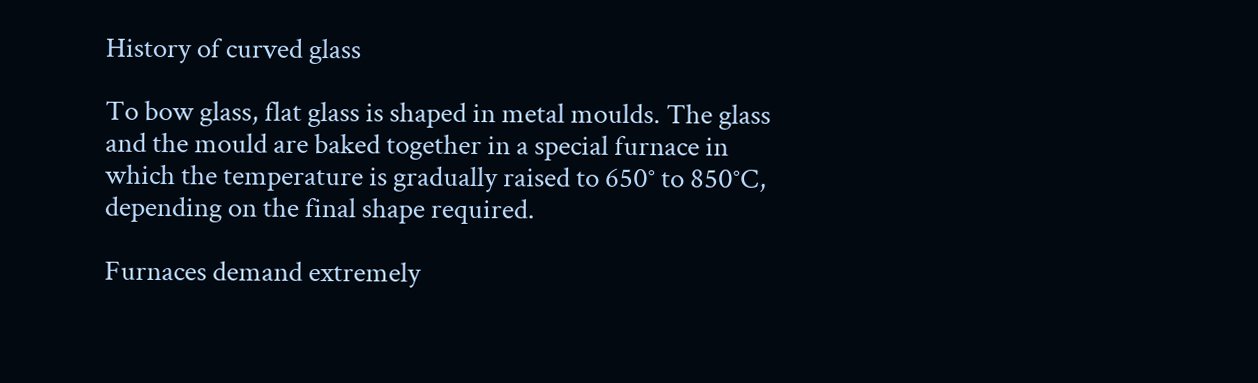History of curved glass

To bow glass, flat glass is shaped in metal moulds. The glass and the mould are baked together in a special furnace in which the temperature is gradually raised to 650° to 850°C, depending on the final shape required.

Furnaces demand extremely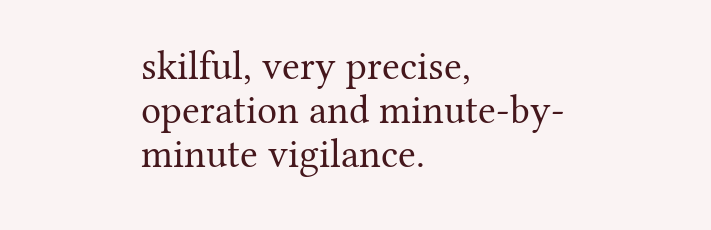skilful, very precise, operation and minute-by-minute vigilance.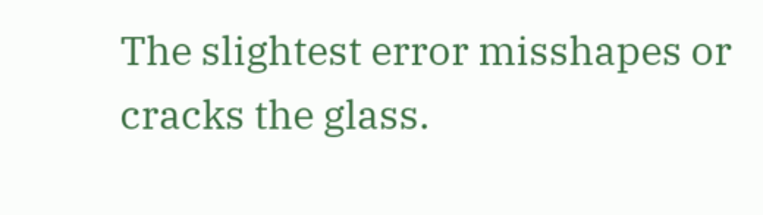The slightest error misshapes or cracks the glass.